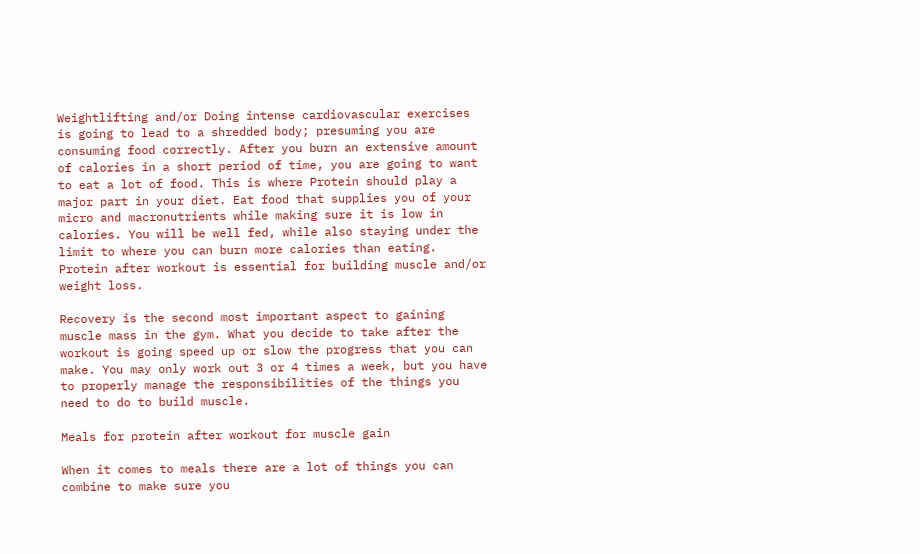Weightlifting and/or Doing intense cardiovascular exercises is going to lead to a shredded body; presuming you are consuming food correctly. After you burn an extensive amount of calories in a short period of time, you are going to want to eat a lot of food. This is where Protein should play a major part in your diet. Eat food that supplies you of your micro and macronutrients while making sure it is low in calories. You will be well fed, while also staying under the limit to where you can burn more calories than eating. Protein after workout is essential for building muscle and/or weight loss.

Recovery is the second most important aspect to gaining muscle mass in the gym. What you decide to take after the workout is going speed up or slow the progress that you can make. You may only work out 3 or 4 times a week, but you have to properly manage the responsibilities of the things you need to do to build muscle.

Meals for protein after workout for muscle gain

When it comes to meals there are a lot of things you can combine to make sure you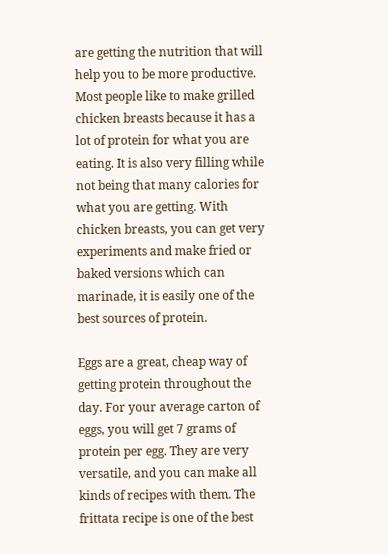are getting the nutrition that will help you to be more productive. Most people like to make grilled chicken breasts because it has a lot of protein for what you are eating. It is also very filling while not being that many calories for what you are getting. With chicken breasts, you can get very experiments and make fried or baked versions which can marinade, it is easily one of the best sources of protein.

Eggs are a great, cheap way of getting protein throughout the day. For your average carton of eggs, you will get 7 grams of protein per egg. They are very versatile, and you can make all kinds of recipes with them. The frittata recipe is one of the best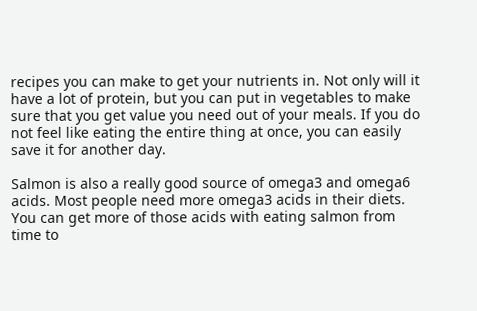recipes you can make to get your nutrients in. Not only will it have a lot of protein, but you can put in vegetables to make sure that you get value you need out of your meals. If you do not feel like eating the entire thing at once, you can easily save it for another day.

Salmon is also a really good source of omega3 and omega6 acids. Most people need more omega3 acids in their diets. You can get more of those acids with eating salmon from time to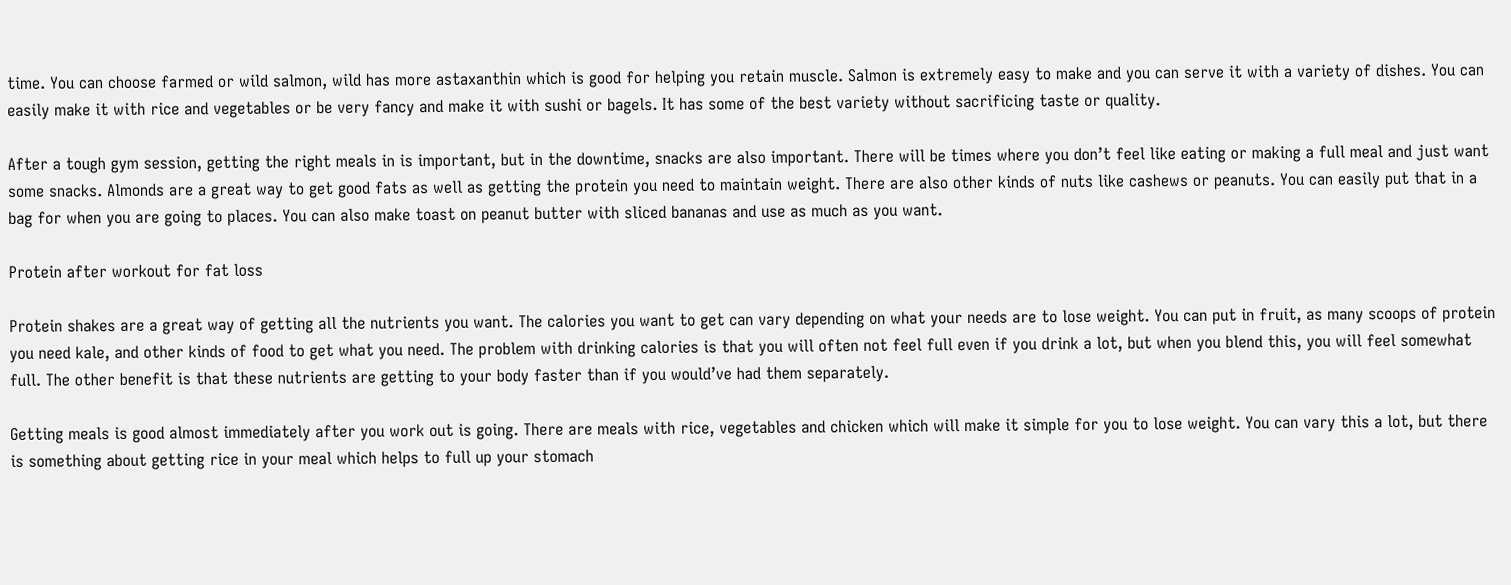time. You can choose farmed or wild salmon, wild has more astaxanthin which is good for helping you retain muscle. Salmon is extremely easy to make and you can serve it with a variety of dishes. You can easily make it with rice and vegetables or be very fancy and make it with sushi or bagels. It has some of the best variety without sacrificing taste or quality.

After a tough gym session, getting the right meals in is important, but in the downtime, snacks are also important. There will be times where you don’t feel like eating or making a full meal and just want some snacks. Almonds are a great way to get good fats as well as getting the protein you need to maintain weight. There are also other kinds of nuts like cashews or peanuts. You can easily put that in a bag for when you are going to places. You can also make toast on peanut butter with sliced bananas and use as much as you want.

Protein after workout for fat loss

Protein shakes are a great way of getting all the nutrients you want. The calories you want to get can vary depending on what your needs are to lose weight. You can put in fruit, as many scoops of protein you need kale, and other kinds of food to get what you need. The problem with drinking calories is that you will often not feel full even if you drink a lot, but when you blend this, you will feel somewhat full. The other benefit is that these nutrients are getting to your body faster than if you would’ve had them separately.

Getting meals is good almost immediately after you work out is going. There are meals with rice, vegetables and chicken which will make it simple for you to lose weight. You can vary this a lot, but there is something about getting rice in your meal which helps to full up your stomach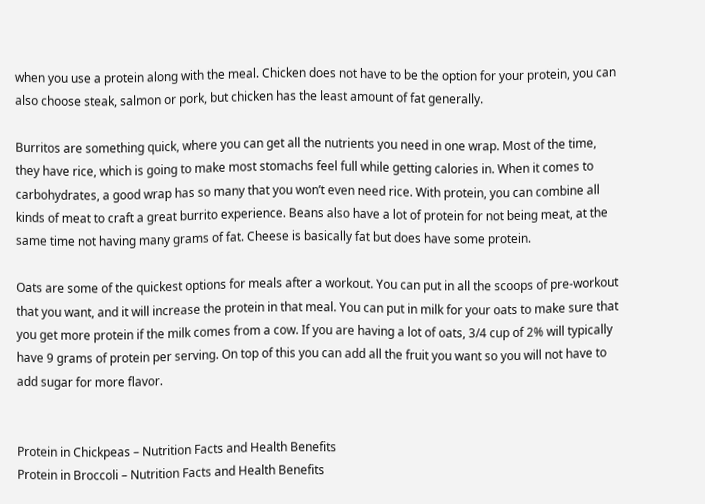when you use a protein along with the meal. Chicken does not have to be the option for your protein, you can also choose steak, salmon or pork, but chicken has the least amount of fat generally.

Burritos are something quick, where you can get all the nutrients you need in one wrap. Most of the time, they have rice, which is going to make most stomachs feel full while getting calories in. When it comes to carbohydrates, a good wrap has so many that you won’t even need rice. With protein, you can combine all kinds of meat to craft a great burrito experience. Beans also have a lot of protein for not being meat, at the same time not having many grams of fat. Cheese is basically fat but does have some protein.

Oats are some of the quickest options for meals after a workout. You can put in all the scoops of pre-workout that you want, and it will increase the protein in that meal. You can put in milk for your oats to make sure that you get more protein if the milk comes from a cow. If you are having a lot of oats, 3/4 cup of 2% will typically have 9 grams of protein per serving. On top of this you can add all the fruit you want so you will not have to add sugar for more flavor.


Protein in Chickpeas – Nutrition Facts and Health Benefits
Protein in Broccoli – Nutrition Facts and Health Benefits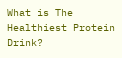What is The Healthiest Protein Drink?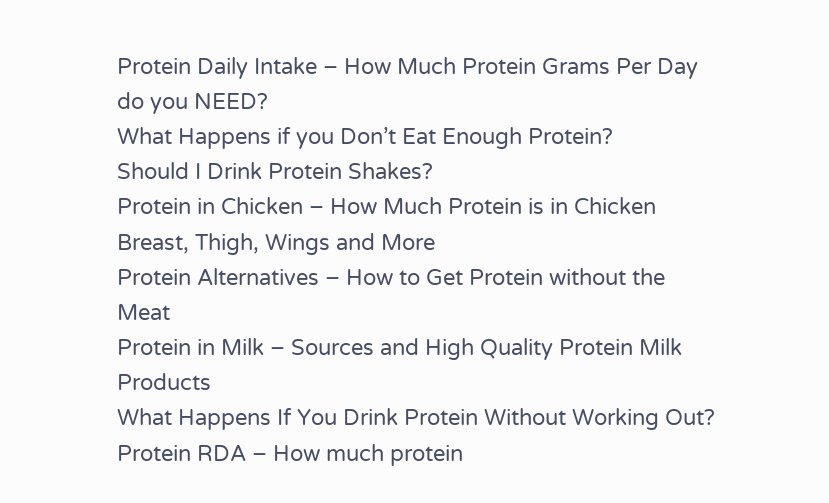Protein Daily Intake – How Much Protein Grams Per Day do you NEED?
What Happens if you Don’t Eat Enough Protein?
Should I Drink Protein Shakes?
Protein in Chicken – How Much Protein is in Chicken Breast, Thigh, Wings and More
Protein Alternatives – How to Get Protein without the Meat
Protein in Milk – Sources and High Quality Protein Milk Products
What Happens If You Drink Protein Without Working Out?
Protein RDA – How much protein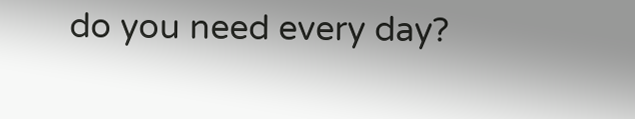do you need every day?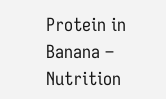Protein in Banana – Nutrition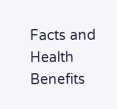Facts and Health Benefits